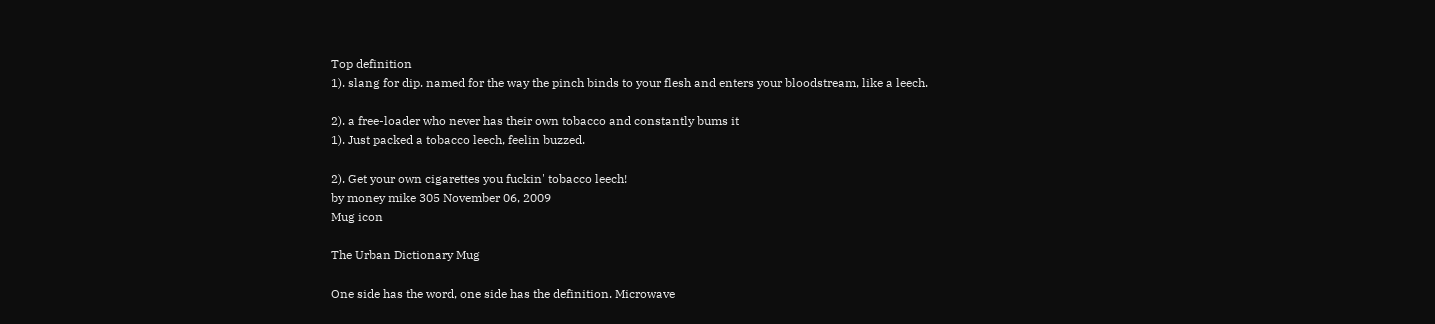Top definition
1). slang for dip. named for the way the pinch binds to your flesh and enters your bloodstream, like a leech.

2). a free-loader who never has their own tobacco and constantly bums it
1). Just packed a tobacco leech, feelin buzzed.

2). Get your own cigarettes you fuckin' tobacco leech!
by money mike 305 November 06, 2009
Mug icon

The Urban Dictionary Mug

One side has the word, one side has the definition. Microwave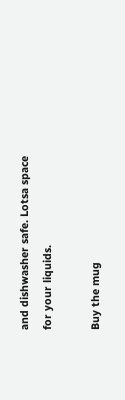and dishwasher safe. Lotsa space for your liquids.

Buy the mug